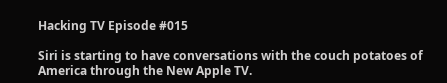Hacking TV Episode #015

Siri is starting to have conversations with the couch potatoes of America through the New Apple TV.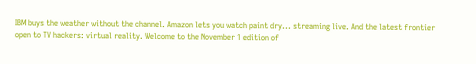IBM buys the weather without the channel. Amazon lets you watch paint dry... streaming live. And the latest frontier open to TV hackers: virtual reality. Welcome to the November 1 edition of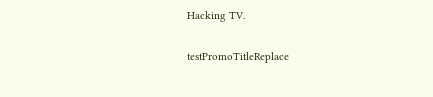Hacking TV.

testPromoTitleReplace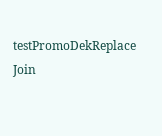testPromoDekReplace Join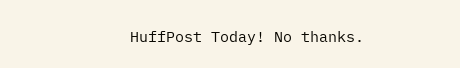HuffPost Today! No thanks.